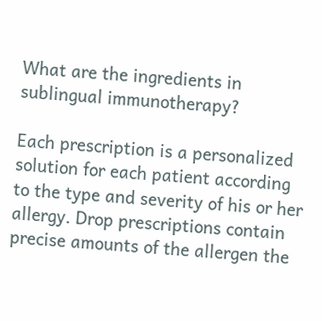What are the ingredients in sublingual immunotherapy?

Each prescription is a personalized solution for each patient according to the type and severity of his or her allergy. Drop prescriptions contain precise amounts of the allergen the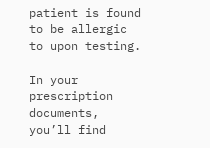patient is found to be allergic to upon testing.

In your prescription documents, you’ll find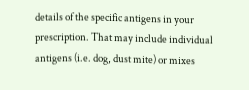details of the specific antigens in your prescription. That may include individual antigens (i.e. dog, dust mite) or mixes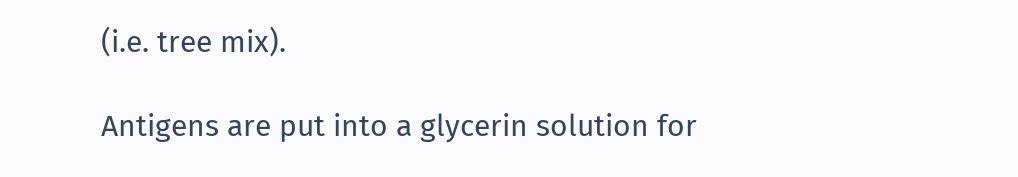(i.e. tree mix).

Antigens are put into a glycerin solution for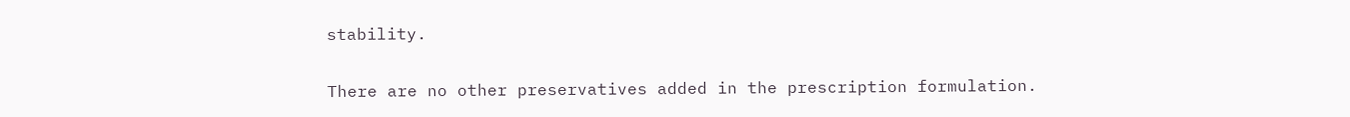stability.

There are no other preservatives added in the prescription formulation.